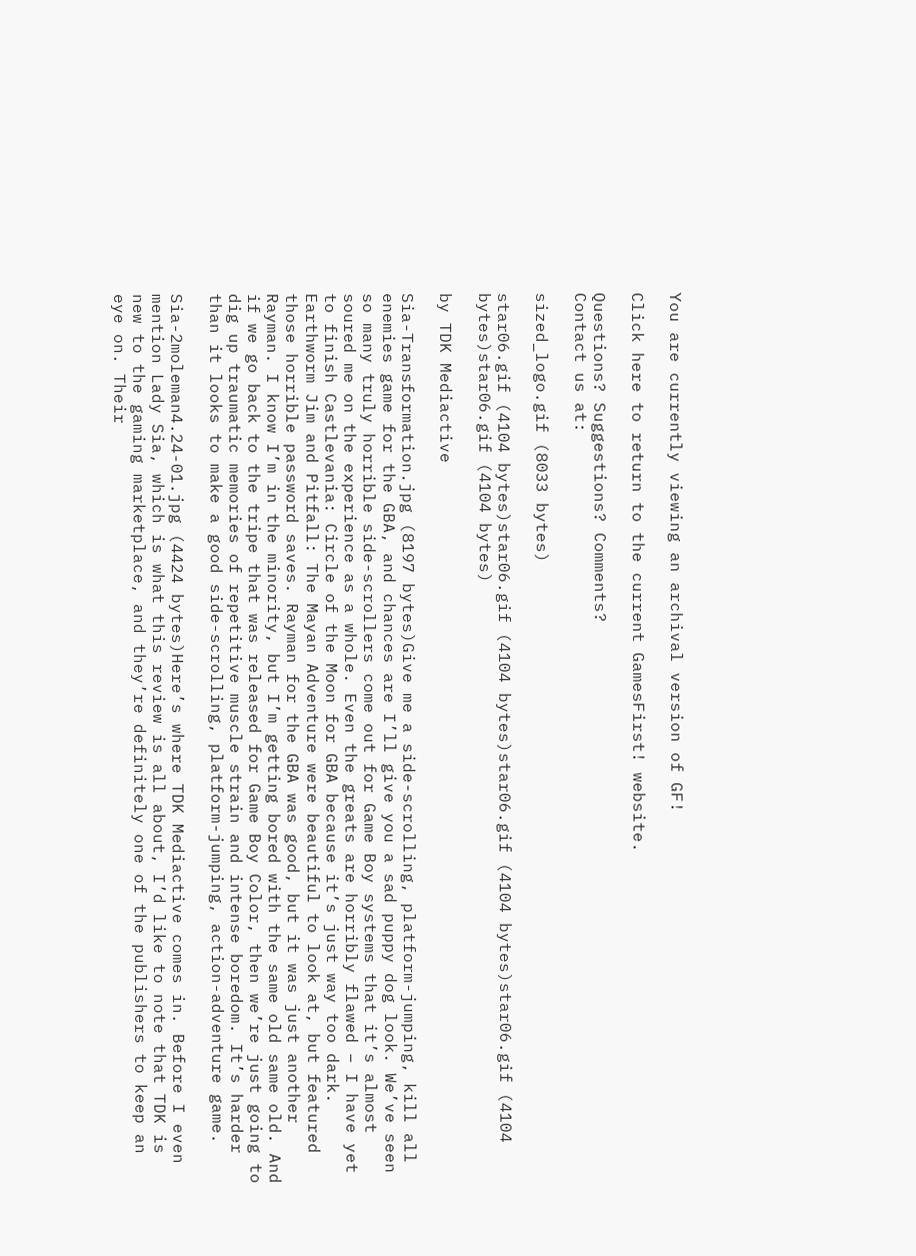You are currently viewing an archival version of GF!

Click here to return to the current GamesFirst! website.

Questions? Suggestions? Comments?
Contact us at:

sized_logo.gif (8033 bytes)

star06.gif (4104 bytes)star06.gif (4104 bytes)star06.gif (4104 bytes)star06.gif (4104 bytes)star06.gif (4104 bytes)

by TDK Mediactive

Sia-Transformation.jpg (8197 bytes)Give me a side-scrolling, platform-jumping, kill all enemies game for the GBA, and chances are I’ll give you a sad puppy dog look. We’ve seen so many truly horrible side-scrollers come out for Game Boy systems that it’s almost soured me on the experience as a whole. Even the greats are horribly flawed – I have yet to finish Castlevania: Circle of the Moon for GBA because it’s just way too dark. Earthworm Jim and Pitfall: The Mayan Adventure were beautiful to look at, but featured those horrible password saves. Rayman for the GBA was good, but it was just another Rayman. I know I’m in the minority, but I’m getting bored with the same old same old. And if we go back to the tripe that was released for Game Boy Color, then we’re just going to dig up traumatic memories of repetitive muscle strain and intense boredom. It’s harder than it looks to make a good side-scrolling, platform-jumping, action-adventure game.

Sia-2moleman4.24-01.jpg (4424 bytes)Here’s where TDK Mediactive comes in. Before I even mention Lady Sia, which is what this review is all about, I’d like to note that TDK is new to the gaming marketplace, and they’re definitely one of the publishers to keep an eye on. Their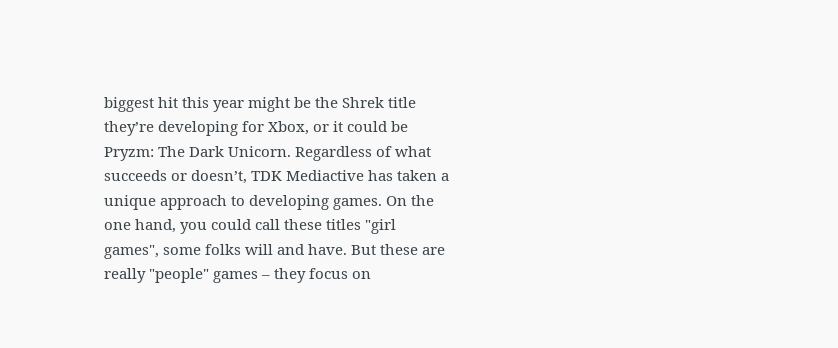biggest hit this year might be the Shrek title they’re developing for Xbox, or it could be Pryzm: The Dark Unicorn. Regardless of what succeeds or doesn’t, TDK Mediactive has taken a unique approach to developing games. On the one hand, you could call these titles "girl games", some folks will and have. But these are really "people" games – they focus on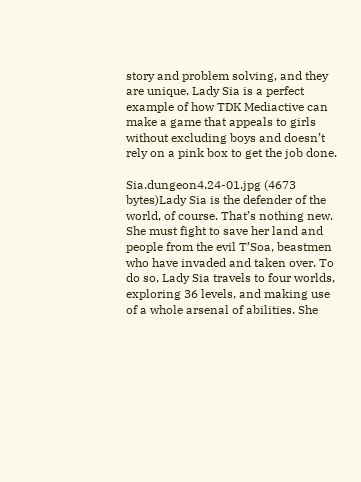story and problem solving, and they are unique. Lady Sia is a perfect example of how TDK Mediactive can make a game that appeals to girls without excluding boys and doesn’t rely on a pink box to get the job done.

Sia.dungeon4.24-01.jpg (4673 bytes)Lady Sia is the defender of the world, of course. That’s nothing new. She must fight to save her land and people from the evil T’Soa, beastmen who have invaded and taken over. To do so, Lady Sia travels to four worlds, exploring 36 levels, and making use of a whole arsenal of abilities. She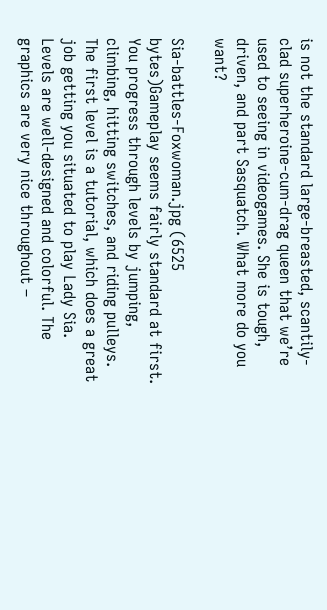is not the standard large-breasted, scantily-clad superheroine-cum-drag queen that we’re used to seeing in videogames. She is tough, driven, and part Sasquatch. What more do you want?

Sia-battles-Foxwoman.jpg (6525 bytes)Gameplay seems fairly standard at first. You progress through levels by jumping, climbing, hitting switches, and riding pulleys. The first level is a tutorial, which does a great job getting you situated to play Lady Sia. Levels are well-designed and colorful. The graphics are very nice throughout –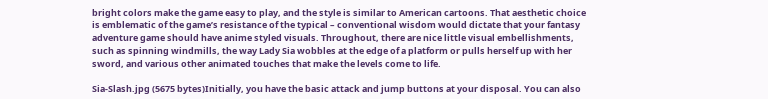bright colors make the game easy to play, and the style is similar to American cartoons. That aesthetic choice is emblematic of the game’s resistance of the typical – conventional wisdom would dictate that your fantasy adventure game should have anime styled visuals. Throughout, there are nice little visual embellishments, such as spinning windmills, the way Lady Sia wobbles at the edge of a platform or pulls herself up with her sword, and various other animated touches that make the levels come to life.

Sia-Slash.jpg (5675 bytes)Initially, you have the basic attack and jump buttons at your disposal. You can also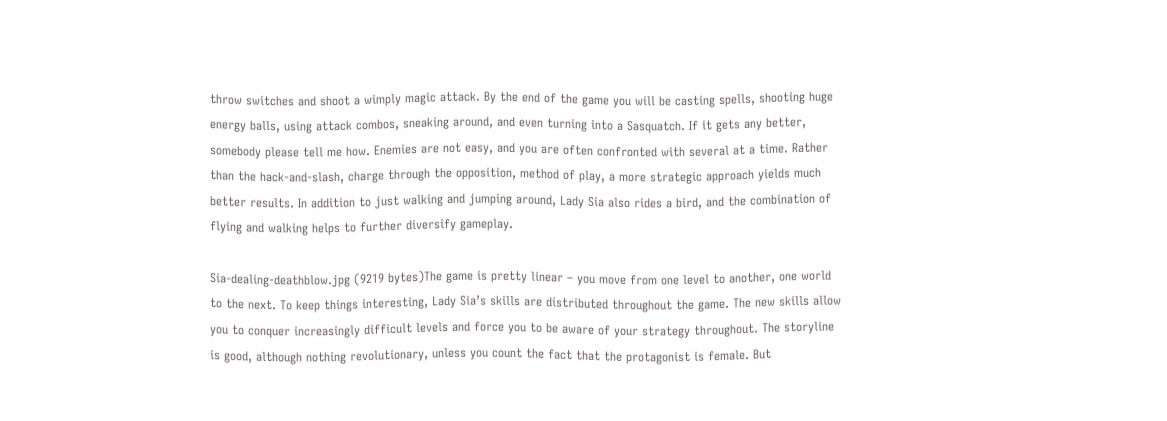throw switches and shoot a wimply magic attack. By the end of the game you will be casting spells, shooting huge energy balls, using attack combos, sneaking around, and even turning into a Sasquatch. If it gets any better, somebody please tell me how. Enemies are not easy, and you are often confronted with several at a time. Rather than the hack-and-slash, charge through the opposition, method of play, a more strategic approach yields much better results. In addition to just walking and jumping around, Lady Sia also rides a bird, and the combination of flying and walking helps to further diversify gameplay.

Sia-dealing-deathblow.jpg (9219 bytes)The game is pretty linear – you move from one level to another, one world to the next. To keep things interesting, Lady Sia’s skills are distributed throughout the game. The new skills allow you to conquer increasingly difficult levels and force you to be aware of your strategy throughout. The storyline is good, although nothing revolutionary, unless you count the fact that the protagonist is female. But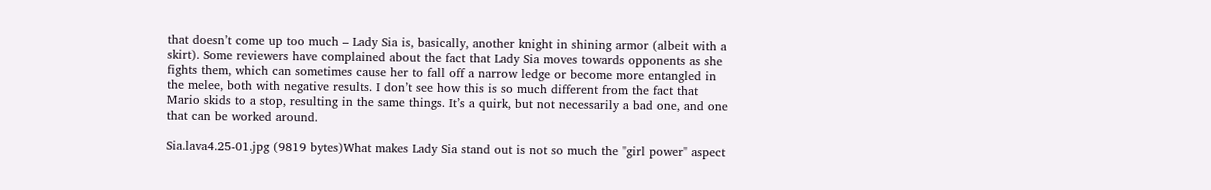that doesn’t come up too much – Lady Sia is, basically, another knight in shining armor (albeit with a skirt). Some reviewers have complained about the fact that Lady Sia moves towards opponents as she fights them, which can sometimes cause her to fall off a narrow ledge or become more entangled in the melee, both with negative results. I don’t see how this is so much different from the fact that Mario skids to a stop, resulting in the same things. It’s a quirk, but not necessarily a bad one, and one that can be worked around.

Sia.lava4.25-01.jpg (9819 bytes)What makes Lady Sia stand out is not so much the "girl power" aspect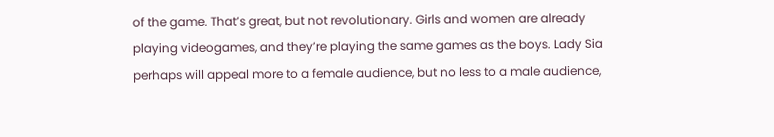of the game. That’s great, but not revolutionary. Girls and women are already playing videogames, and they’re playing the same games as the boys. Lady Sia perhaps will appeal more to a female audience, but no less to a male audience,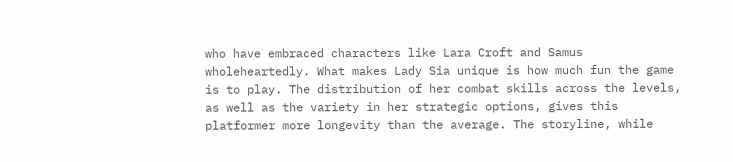who have embraced characters like Lara Croft and Samus wholeheartedly. What makes Lady Sia unique is how much fun the game is to play. The distribution of her combat skills across the levels, as well as the variety in her strategic options, gives this platformer more longevity than the average. The storyline, while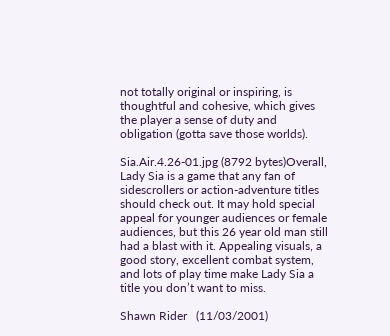not totally original or inspiring, is thoughtful and cohesive, which gives the player a sense of duty and obligation (gotta save those worlds).

Sia.Air.4.26-01.jpg (8792 bytes)Overall, Lady Sia is a game that any fan of sidescrollers or action-adventure titles should check out. It may hold special appeal for younger audiences or female audiences, but this 26 year old man still had a blast with it. Appealing visuals, a good story, excellent combat system, and lots of play time make Lady Sia a title you don’t want to miss.

Shawn Rider   (11/03/2001)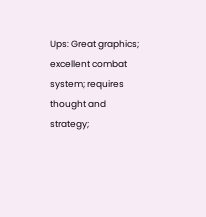Ups: Great graphics; excellent combat system; requires thought and strategy;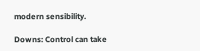modern sensibility.

Downs: Control can take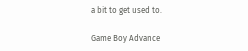a bit to get used to.

Game Boy Advance